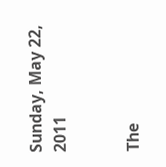Sunday, May 22, 2011


The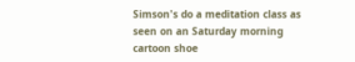Simson's do a meditation class as seen on an Saturday morning cartoon shoe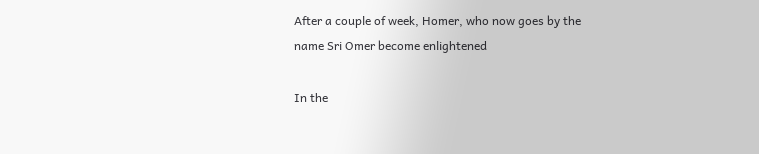After a couple of week, Homer, who now goes by the name Sri Omer become enlightened

In the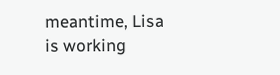meantime, Lisa is working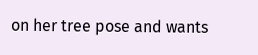on her tree pose and wants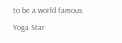to be a world famous Yoga Star